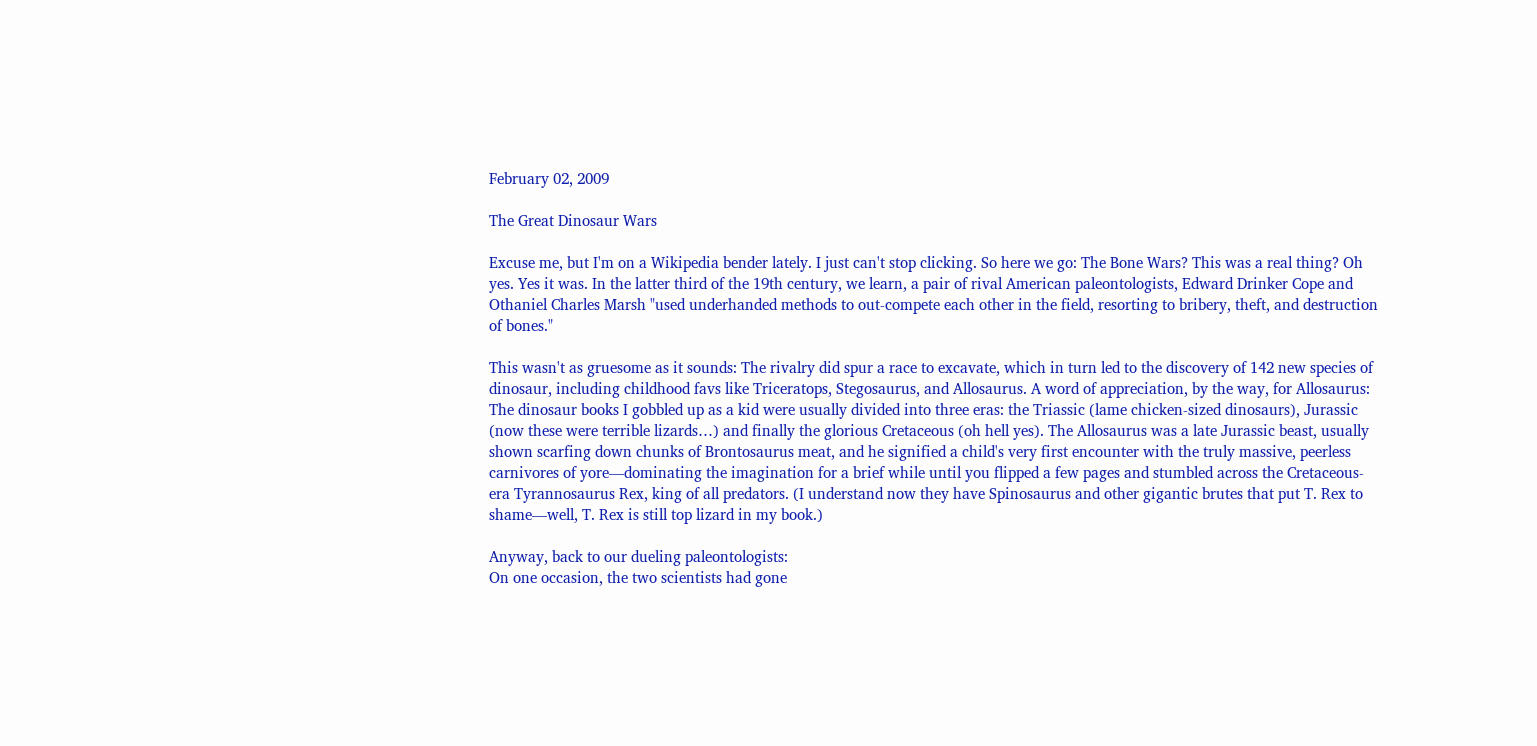February 02, 2009

The Great Dinosaur Wars

Excuse me, but I'm on a Wikipedia bender lately. I just can't stop clicking. So here we go: The Bone Wars? This was a real thing? Oh yes. Yes it was. In the latter third of the 19th century, we learn, a pair of rival American paleontologists, Edward Drinker Cope and Othaniel Charles Marsh "used underhanded methods to out-compete each other in the field, resorting to bribery, theft, and destruction of bones."

This wasn't as gruesome as it sounds: The rivalry did spur a race to excavate, which in turn led to the discovery of 142 new species of dinosaur, including childhood favs like Triceratops, Stegosaurus, and Allosaurus. A word of appreciation, by the way, for Allosaurus: The dinosaur books I gobbled up as a kid were usually divided into three eras: the Triassic (lame chicken-sized dinosaurs), Jurassic (now these were terrible lizards…) and finally the glorious Cretaceous (oh hell yes). The Allosaurus was a late Jurassic beast, usually shown scarfing down chunks of Brontosaurus meat, and he signified a child's very first encounter with the truly massive, peerless carnivores of yore—dominating the imagination for a brief while until you flipped a few pages and stumbled across the Cretaceous-era Tyrannosaurus Rex, king of all predators. (I understand now they have Spinosaurus and other gigantic brutes that put T. Rex to shame—well, T. Rex is still top lizard in my book.)

Anyway, back to our dueling paleontologists:
On one occasion, the two scientists had gone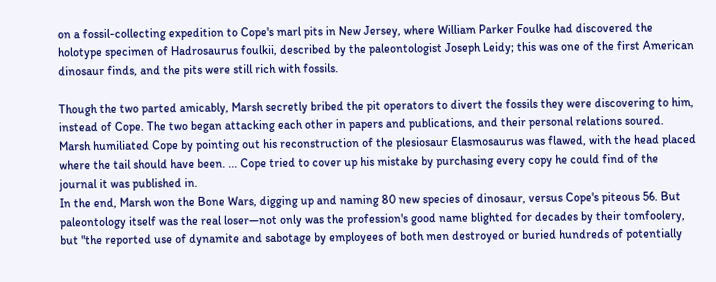on a fossil-collecting expedition to Cope's marl pits in New Jersey, where William Parker Foulke had discovered the holotype specimen of Hadrosaurus foulkii, described by the paleontologist Joseph Leidy; this was one of the first American dinosaur finds, and the pits were still rich with fossils.

Though the two parted amicably, Marsh secretly bribed the pit operators to divert the fossils they were discovering to him, instead of Cope. The two began attacking each other in papers and publications, and their personal relations soured. Marsh humiliated Cope by pointing out his reconstruction of the plesiosaur Elasmosaurus was flawed, with the head placed where the tail should have been. ... Cope tried to cover up his mistake by purchasing every copy he could find of the journal it was published in.
In the end, Marsh won the Bone Wars, digging up and naming 80 new species of dinosaur, versus Cope's piteous 56. But paleontology itself was the real loser—not only was the profession's good name blighted for decades by their tomfoolery, but "the reported use of dynamite and sabotage by employees of both men destroyed or buried hundreds of potentially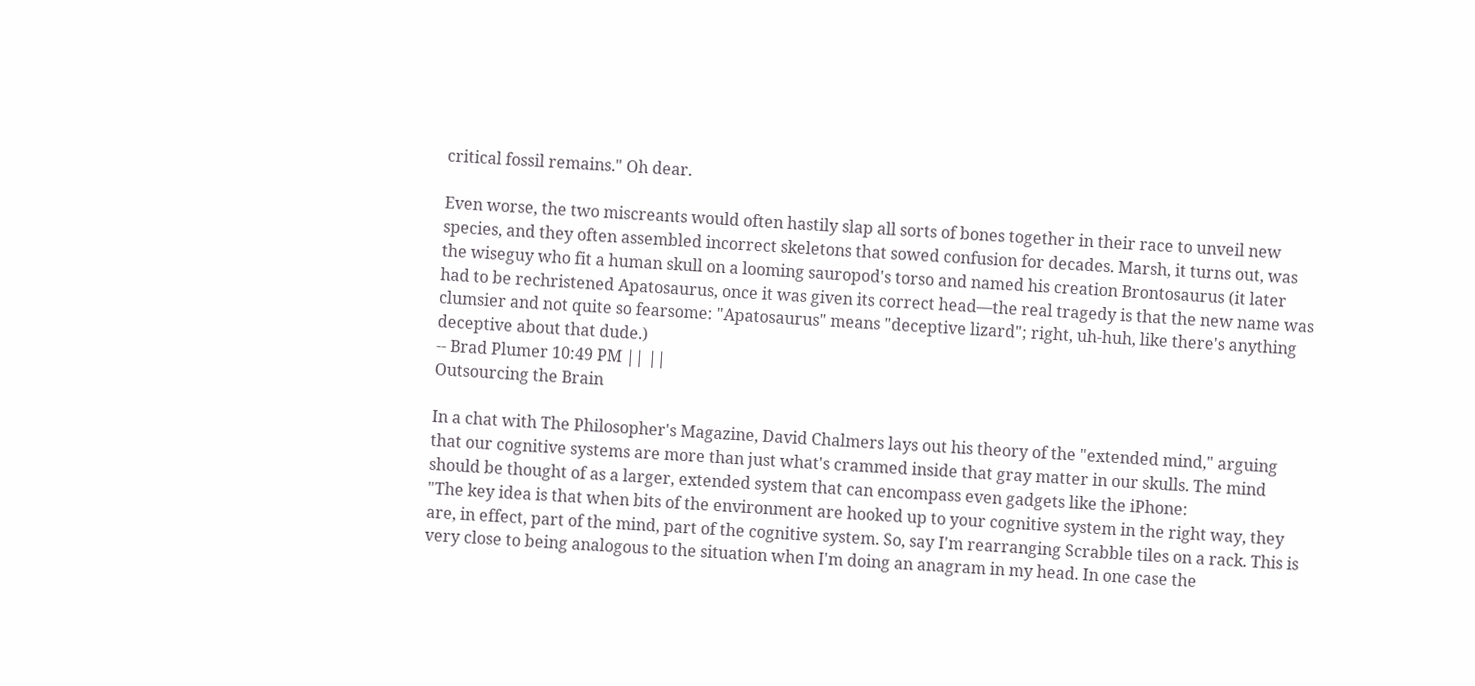critical fossil remains." Oh dear.

Even worse, the two miscreants would often hastily slap all sorts of bones together in their race to unveil new species, and they often assembled incorrect skeletons that sowed confusion for decades. Marsh, it turns out, was the wiseguy who fit a human skull on a looming sauropod's torso and named his creation Brontosaurus (it later had to be rechristened Apatosaurus, once it was given its correct head—the real tragedy is that the new name was clumsier and not quite so fearsome: "Apatosaurus" means "deceptive lizard"; right, uh-huh, like there's anything deceptive about that dude.)
-- Brad Plumer 10:49 PM || ||
Outsourcing the Brain

In a chat with The Philosopher's Magazine, David Chalmers lays out his theory of the "extended mind," arguing that our cognitive systems are more than just what's crammed inside that gray matter in our skulls. The mind should be thought of as a larger, extended system that can encompass even gadgets like the iPhone:
"The key idea is that when bits of the environment are hooked up to your cognitive system in the right way, they are, in effect, part of the mind, part of the cognitive system. So, say I'm rearranging Scrabble tiles on a rack. This is very close to being analogous to the situation when I'm doing an anagram in my head. In one case the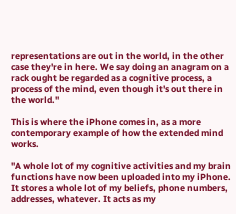representations are out in the world, in the other case they're in here. We say doing an anagram on a rack ought be regarded as a cognitive process, a process of the mind, even though it's out there in the world."

This is where the iPhone comes in, as a more contemporary example of how the extended mind works.

"A whole lot of my cognitive activities and my brain functions have now been uploaded into my iPhone. It stores a whole lot of my beliefs, phone numbers, addresses, whatever. It acts as my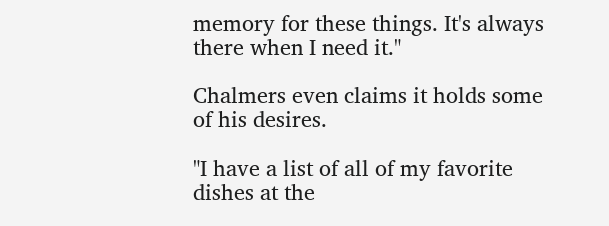memory for these things. It's always there when I need it."

Chalmers even claims it holds some of his desires.

"I have a list of all of my favorite dishes at the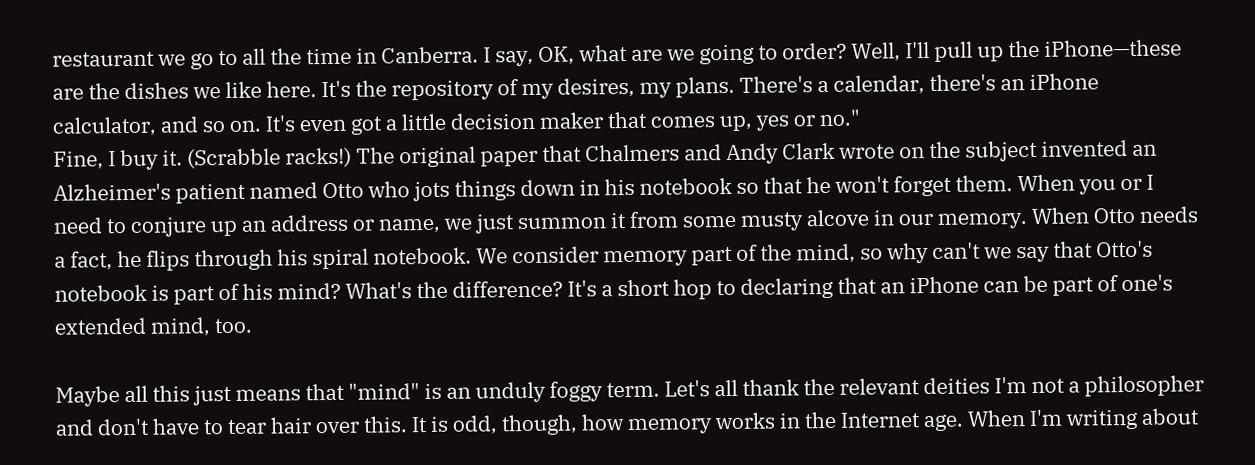restaurant we go to all the time in Canberra. I say, OK, what are we going to order? Well, I'll pull up the iPhone—these are the dishes we like here. It's the repository of my desires, my plans. There's a calendar, there's an iPhone calculator, and so on. It's even got a little decision maker that comes up, yes or no."
Fine, I buy it. (Scrabble racks!) The original paper that Chalmers and Andy Clark wrote on the subject invented an Alzheimer's patient named Otto who jots things down in his notebook so that he won't forget them. When you or I need to conjure up an address or name, we just summon it from some musty alcove in our memory. When Otto needs a fact, he flips through his spiral notebook. We consider memory part of the mind, so why can't we say that Otto's notebook is part of his mind? What's the difference? It's a short hop to declaring that an iPhone can be part of one's extended mind, too.

Maybe all this just means that "mind" is an unduly foggy term. Let's all thank the relevant deities I'm not a philosopher and don't have to tear hair over this. It is odd, though, how memory works in the Internet age. When I'm writing about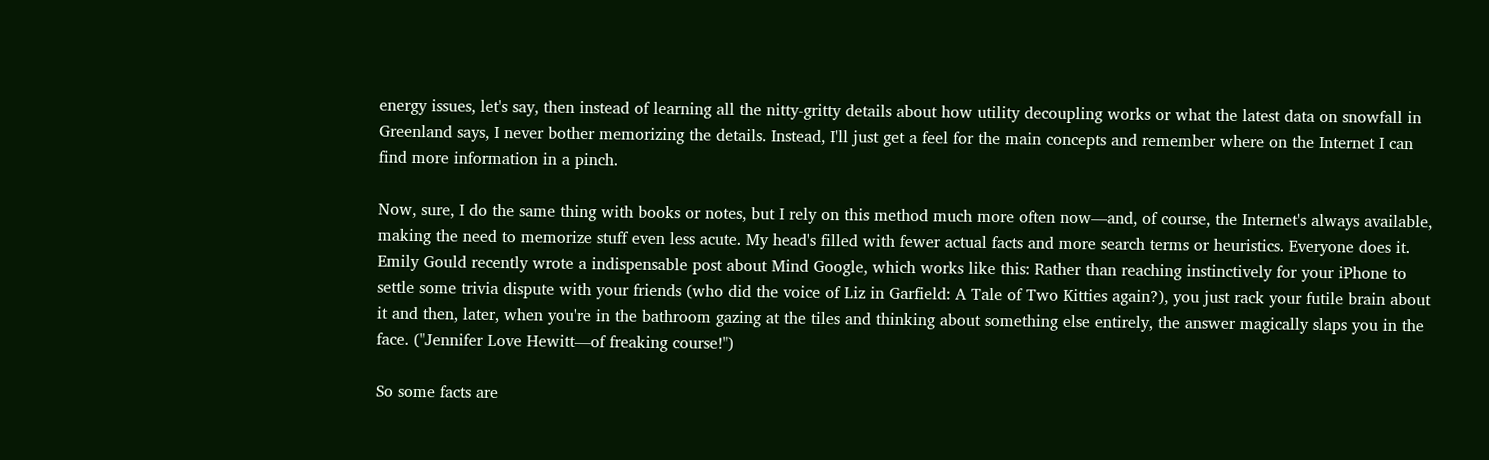energy issues, let's say, then instead of learning all the nitty-gritty details about how utility decoupling works or what the latest data on snowfall in Greenland says, I never bother memorizing the details. Instead, I'll just get a feel for the main concepts and remember where on the Internet I can find more information in a pinch.

Now, sure, I do the same thing with books or notes, but I rely on this method much more often now—and, of course, the Internet's always available, making the need to memorize stuff even less acute. My head's filled with fewer actual facts and more search terms or heuristics. Everyone does it. Emily Gould recently wrote a indispensable post about Mind Google, which works like this: Rather than reaching instinctively for your iPhone to settle some trivia dispute with your friends (who did the voice of Liz in Garfield: A Tale of Two Kitties again?), you just rack your futile brain about it and then, later, when you're in the bathroom gazing at the tiles and thinking about something else entirely, the answer magically slaps you in the face. ("Jennifer Love Hewitt—of freaking course!")

So some facts are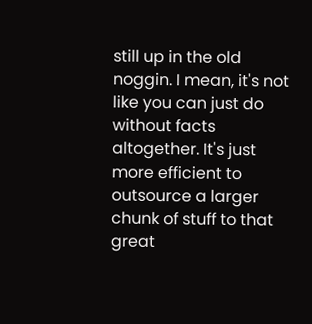still up in the old noggin. I mean, it's not like you can just do without facts altogether. It's just more efficient to outsource a larger chunk of stuff to that great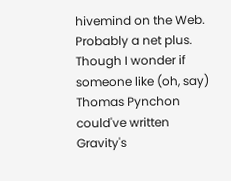hivemind on the Web. Probably a net plus. Though I wonder if someone like (oh, say) Thomas Pynchon could've written Gravity's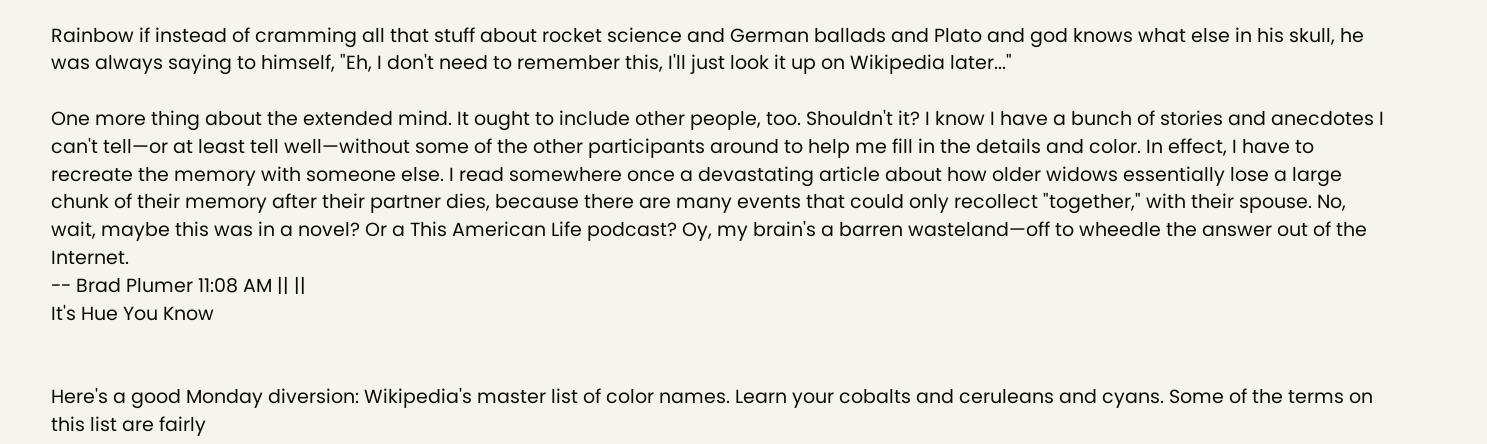Rainbow if instead of cramming all that stuff about rocket science and German ballads and Plato and god knows what else in his skull, he was always saying to himself, "Eh, I don't need to remember this, I'll just look it up on Wikipedia later..."

One more thing about the extended mind. It ought to include other people, too. Shouldn't it? I know I have a bunch of stories and anecdotes I can't tell—or at least tell well—without some of the other participants around to help me fill in the details and color. In effect, I have to recreate the memory with someone else. I read somewhere once a devastating article about how older widows essentially lose a large chunk of their memory after their partner dies, because there are many events that could only recollect "together," with their spouse. No, wait, maybe this was in a novel? Or a This American Life podcast? Oy, my brain's a barren wasteland—off to wheedle the answer out of the Internet.
-- Brad Plumer 11:08 AM || ||
It's Hue You Know


Here's a good Monday diversion: Wikipedia's master list of color names. Learn your cobalts and ceruleans and cyans. Some of the terms on this list are fairly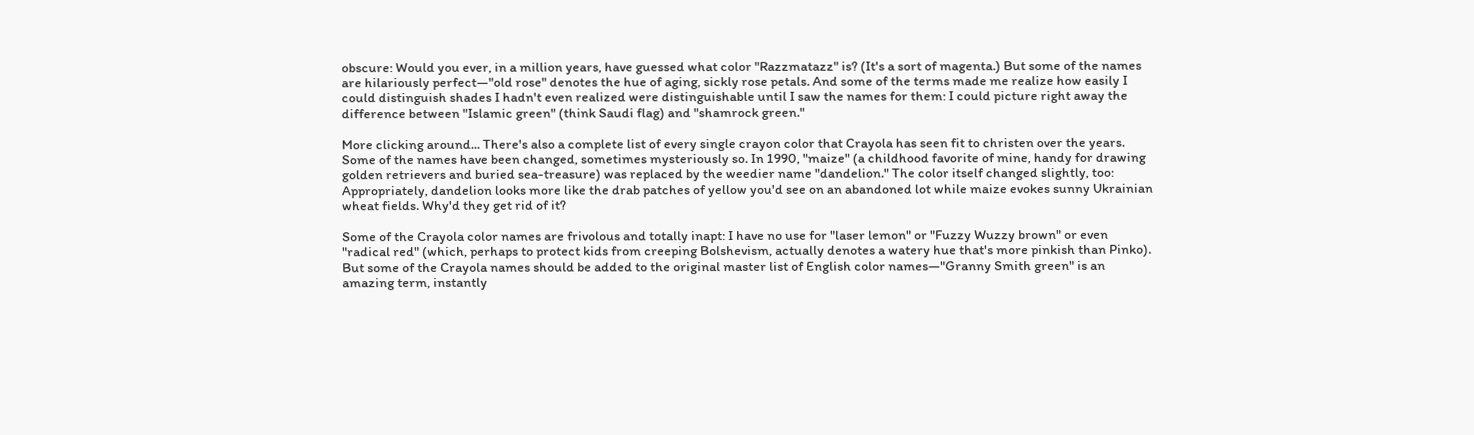obscure: Would you ever, in a million years, have guessed what color "Razzmatazz" is? (It's a sort of magenta.) But some of the names are hilariously perfect—"old rose" denotes the hue of aging, sickly rose petals. And some of the terms made me realize how easily I could distinguish shades I hadn't even realized were distinguishable until I saw the names for them: I could picture right away the difference between "Islamic green" (think Saudi flag) and "shamrock green."

More clicking around... There's also a complete list of every single crayon color that Crayola has seen fit to christen over the years. Some of the names have been changed, sometimes mysteriously so. In 1990, "maize" (a childhood favorite of mine, handy for drawing golden retrievers and buried sea-treasure) was replaced by the weedier name "dandelion." The color itself changed slightly, too: Appropriately, dandelion looks more like the drab patches of yellow you'd see on an abandoned lot while maize evokes sunny Ukrainian wheat fields. Why'd they get rid of it?

Some of the Crayola color names are frivolous and totally inapt: I have no use for "laser lemon" or "Fuzzy Wuzzy brown" or even "radical red" (which, perhaps to protect kids from creeping Bolshevism, actually denotes a watery hue that's more pinkish than Pinko). But some of the Crayola names should be added to the original master list of English color names—"Granny Smith green" is an amazing term, instantly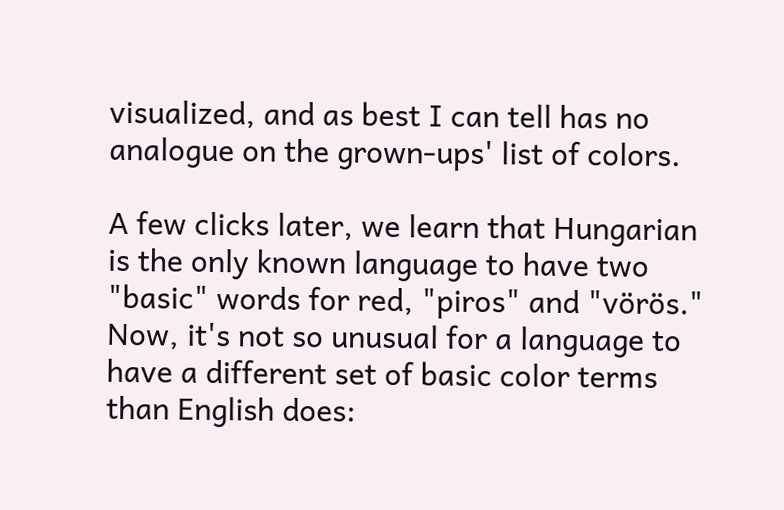visualized, and as best I can tell has no analogue on the grown-ups' list of colors.

A few clicks later, we learn that Hungarian is the only known language to have two "basic" words for red, "piros" and "vörös." Now, it's not so unusual for a language to have a different set of basic color terms than English does: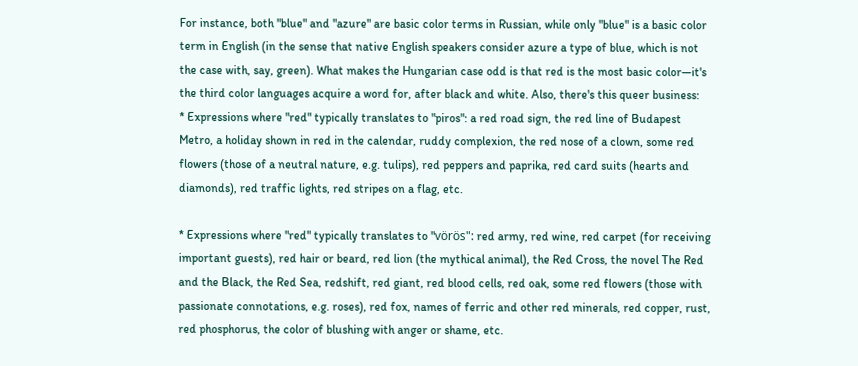For instance, both "blue" and "azure" are basic color terms in Russian, while only "blue" is a basic color term in English (in the sense that native English speakers consider azure a type of blue, which is not the case with, say, green). What makes the Hungarian case odd is that red is the most basic color—it's the third color languages acquire a word for, after black and white. Also, there's this queer business:
* Expressions where "red" typically translates to "piros": a red road sign, the red line of Budapest Metro, a holiday shown in red in the calendar, ruddy complexion, the red nose of a clown, some red flowers (those of a neutral nature, e.g. tulips), red peppers and paprika, red card suits (hearts and diamonds), red traffic lights, red stripes on a flag, etc.

* Expressions where "red" typically translates to "vörös": red army, red wine, red carpet (for receiving important guests), red hair or beard, red lion (the mythical animal), the Red Cross, the novel The Red and the Black, the Red Sea, redshift, red giant, red blood cells, red oak, some red flowers (those with passionate connotations, e.g. roses), red fox, names of ferric and other red minerals, red copper, rust, red phosphorus, the color of blushing with anger or shame, etc.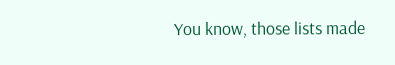You know, those lists made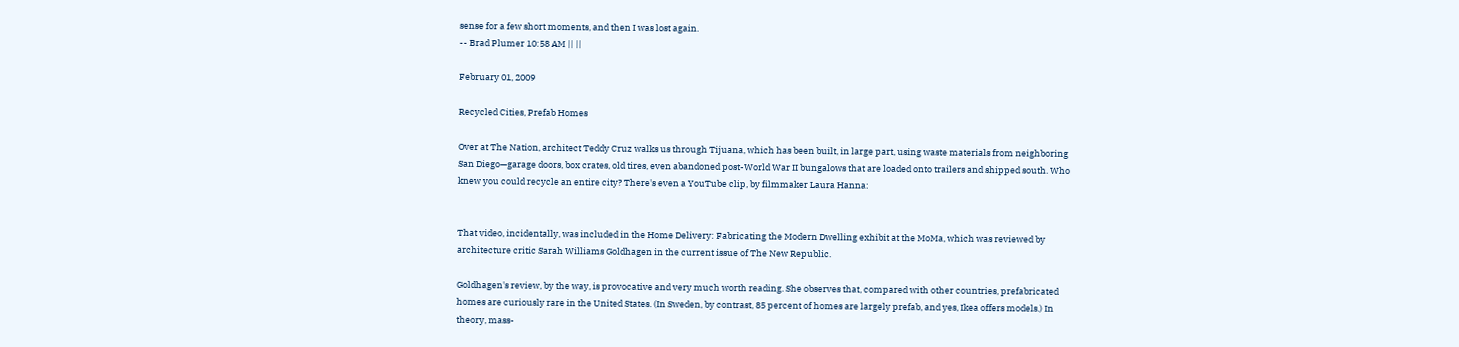sense for a few short moments, and then I was lost again.
-- Brad Plumer 10:58 AM || ||

February 01, 2009

Recycled Cities, Prefab Homes

Over at The Nation, architect Teddy Cruz walks us through Tijuana, which has been built, in large part, using waste materials from neighboring San Diego—garage doors, box crates, old tires, even abandoned post-World War II bungalows that are loaded onto trailers and shipped south. Who knew you could recycle an entire city? There's even a YouTube clip, by filmmaker Laura Hanna:


That video, incidentally, was included in the Home Delivery: Fabricating the Modern Dwelling exhibit at the MoMa, which was reviewed by architecture critic Sarah Williams Goldhagen in the current issue of The New Republic.

Goldhagen's review, by the way, is provocative and very much worth reading. She observes that, compared with other countries, prefabricated homes are curiously rare in the United States. (In Sweden, by contrast, 85 percent of homes are largely prefab, and yes, Ikea offers models.) In theory, mass-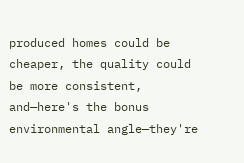produced homes could be cheaper, the quality could be more consistent, and—here's the bonus environmental angle—they're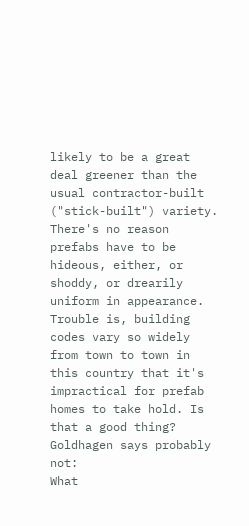likely to be a great deal greener than the usual contractor-built ("stick-built") variety. There's no reason prefabs have to be hideous, either, or shoddy, or drearily uniform in appearance. Trouble is, building codes vary so widely from town to town in this country that it's impractical for prefab homes to take hold. Is that a good thing? Goldhagen says probably not:
What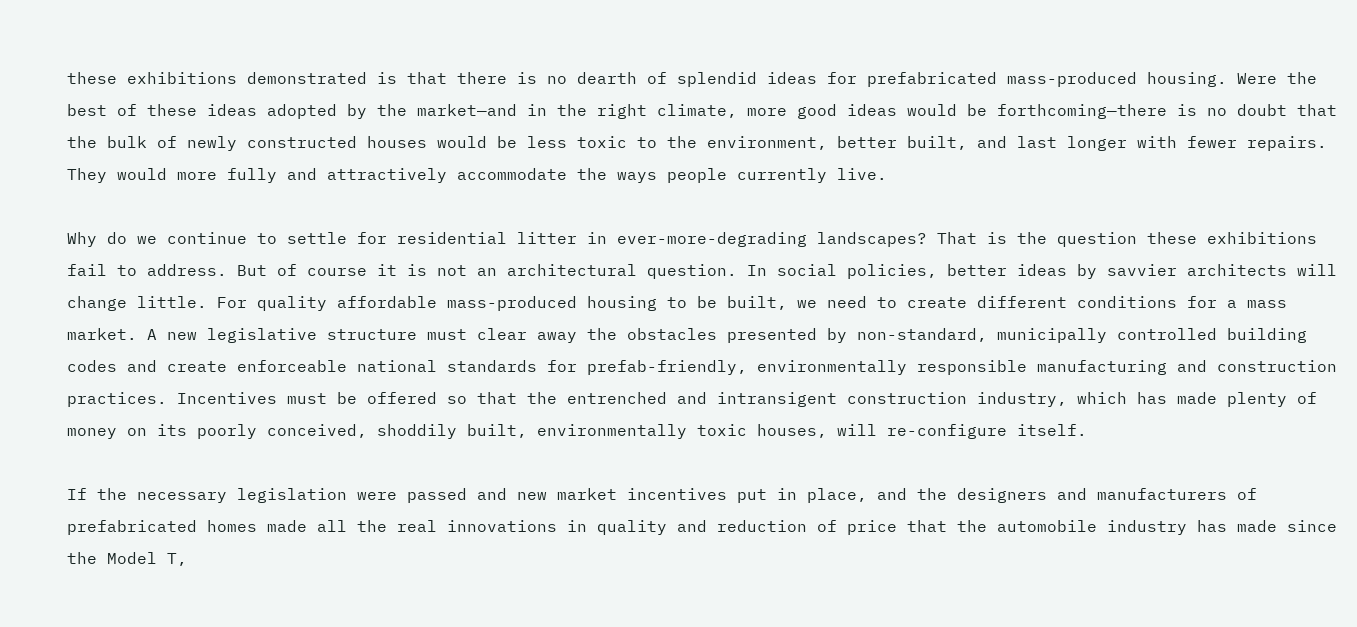these exhibitions demonstrated is that there is no dearth of splendid ideas for prefabricated mass-produced housing. Were the best of these ideas adopted by the market—and in the right climate, more good ideas would be forthcoming—there is no doubt that the bulk of newly constructed houses would be less toxic to the environment, better built, and last longer with fewer repairs. They would more fully and attractively accommodate the ways people currently live.

Why do we continue to settle for residential litter in ever-more-degrading landscapes? That is the question these exhibitions fail to address. But of course it is not an architectural question. In social policies, better ideas by savvier architects will change little. For quality affordable mass-produced housing to be built, we need to create different conditions for a mass market. A new legislative structure must clear away the obstacles presented by non-standard, municipally controlled building codes and create enforceable national standards for prefab-friendly, environmentally responsible manufacturing and construction practices. Incentives must be offered so that the entrenched and intransigent construction industry, which has made plenty of money on its poorly conceived, shoddily built, environmentally toxic houses, will re-configure itself.

If the necessary legislation were passed and new market incentives put in place, and the designers and manufacturers of prefabricated homes made all the real innovations in quality and reduction of price that the automobile industry has made since the Model T,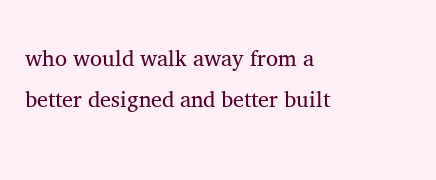who would walk away from a better designed and better built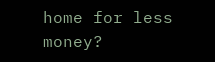home for less money?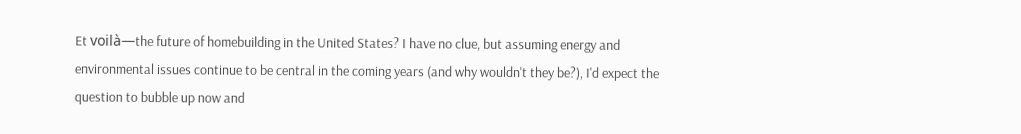Et voilà—the future of homebuilding in the United States? I have no clue, but assuming energy and environmental issues continue to be central in the coming years (and why wouldn't they be?), I'd expect the question to bubble up now and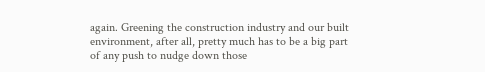again. Greening the construction industry and our built environment, after all, pretty much has to be a big part of any push to nudge down those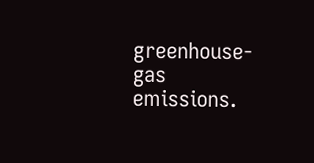greenhouse-gas emissions.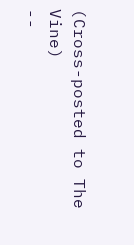(Cross-posted to The Vine)
--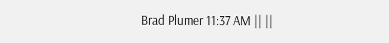Brad Plumer 11:37 AM || ||